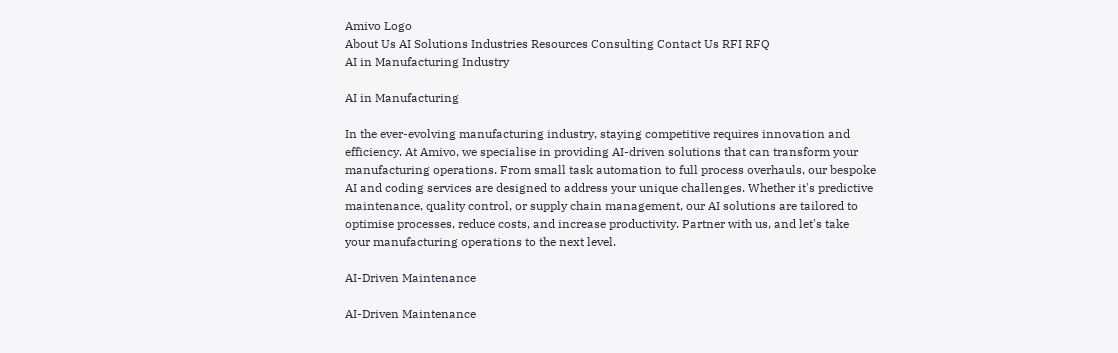Amivo Logo
About Us AI Solutions Industries Resources Consulting Contact Us RFI RFQ
AI in Manufacturing Industry

AI in Manufacturing

In the ever-evolving manufacturing industry, staying competitive requires innovation and efficiency. At Amivo, we specialise in providing AI-driven solutions that can transform your manufacturing operations. From small task automation to full process overhauls, our bespoke AI and coding services are designed to address your unique challenges. Whether it's predictive maintenance, quality control, or supply chain management, our AI solutions are tailored to optimise processes, reduce costs, and increase productivity. Partner with us, and let's take your manufacturing operations to the next level.

AI-Driven Maintenance

AI-Driven Maintenance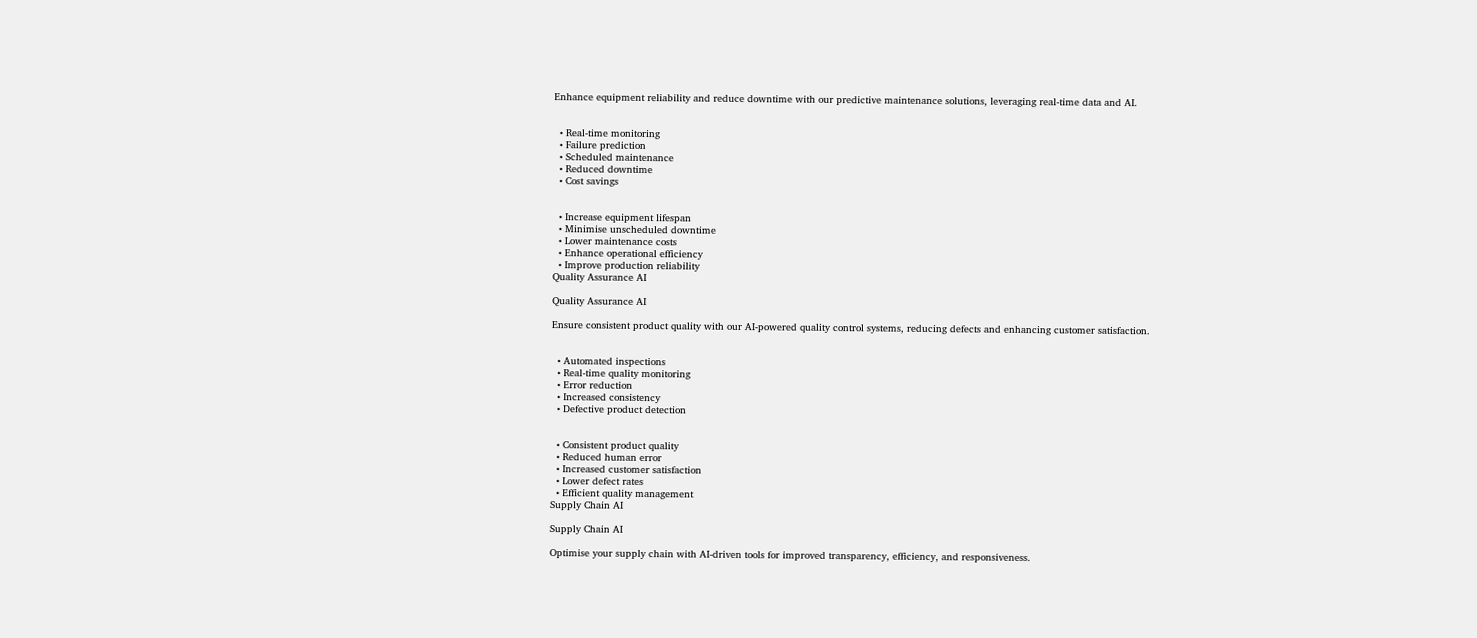Enhance equipment reliability and reduce downtime with our predictive maintenance solutions, leveraging real-time data and AI.


  • Real-time monitoring
  • Failure prediction
  • Scheduled maintenance
  • Reduced downtime
  • Cost savings


  • Increase equipment lifespan
  • Minimise unscheduled downtime
  • Lower maintenance costs
  • Enhance operational efficiency
  • Improve production reliability
Quality Assurance AI

Quality Assurance AI

Ensure consistent product quality with our AI-powered quality control systems, reducing defects and enhancing customer satisfaction.


  • Automated inspections
  • Real-time quality monitoring
  • Error reduction
  • Increased consistency
  • Defective product detection


  • Consistent product quality
  • Reduced human error
  • Increased customer satisfaction
  • Lower defect rates
  • Efficient quality management
Supply Chain AI

Supply Chain AI

Optimise your supply chain with AI-driven tools for improved transparency, efficiency, and responsiveness.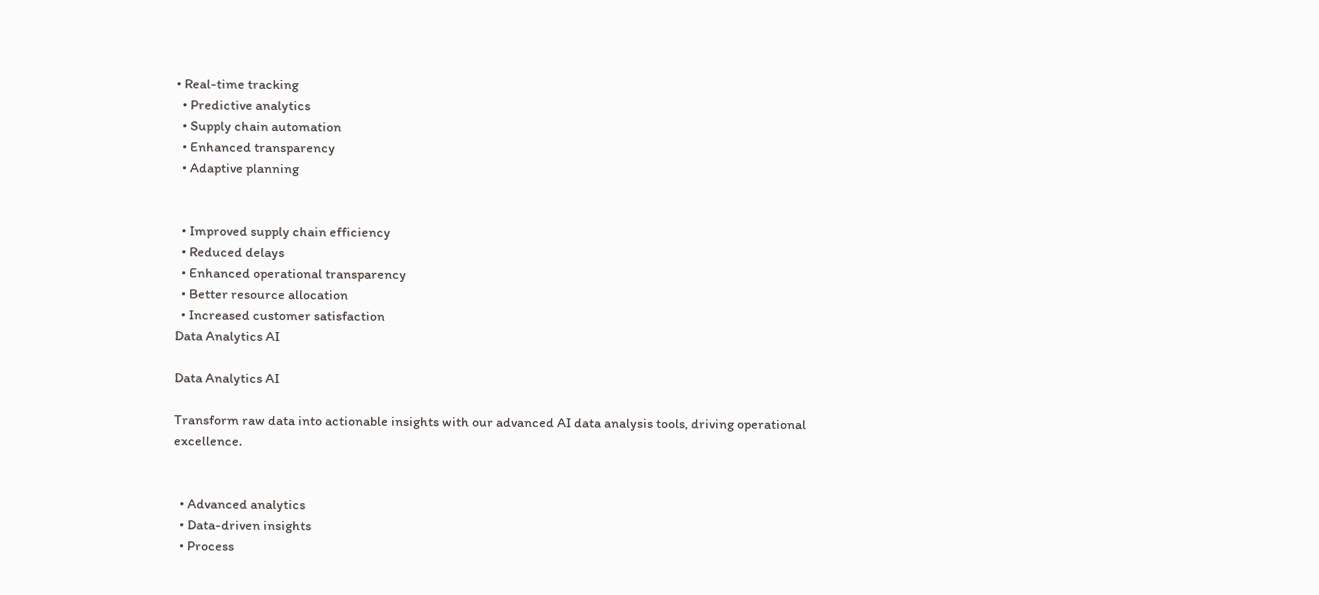• Real-time tracking
  • Predictive analytics
  • Supply chain automation
  • Enhanced transparency
  • Adaptive planning


  • Improved supply chain efficiency
  • Reduced delays
  • Enhanced operational transparency
  • Better resource allocation
  • Increased customer satisfaction
Data Analytics AI

Data Analytics AI

Transform raw data into actionable insights with our advanced AI data analysis tools, driving operational excellence.


  • Advanced analytics
  • Data-driven insights
  • Process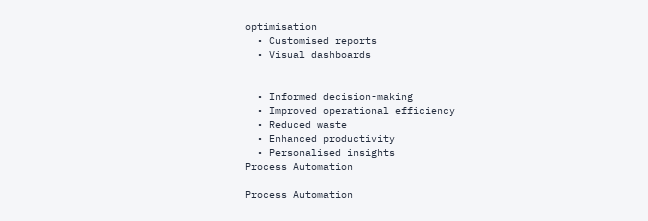optimisation
  • Customised reports
  • Visual dashboards


  • Informed decision-making
  • Improved operational efficiency
  • Reduced waste
  • Enhanced productivity
  • Personalised insights
Process Automation

Process Automation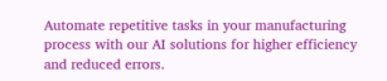Automate repetitive tasks in your manufacturing process with our AI solutions for higher efficiency and reduced errors.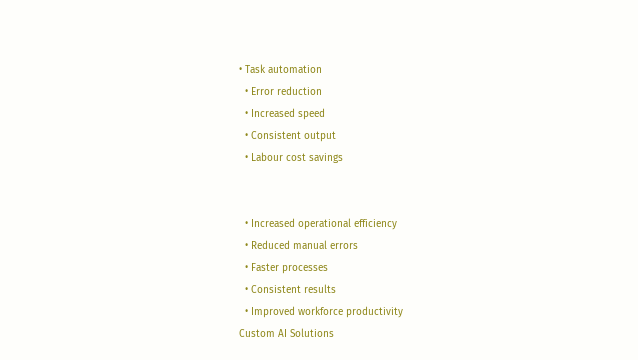• Task automation
  • Error reduction
  • Increased speed
  • Consistent output
  • Labour cost savings


  • Increased operational efficiency
  • Reduced manual errors
  • Faster processes
  • Consistent results
  • Improved workforce productivity
Custom AI Solutions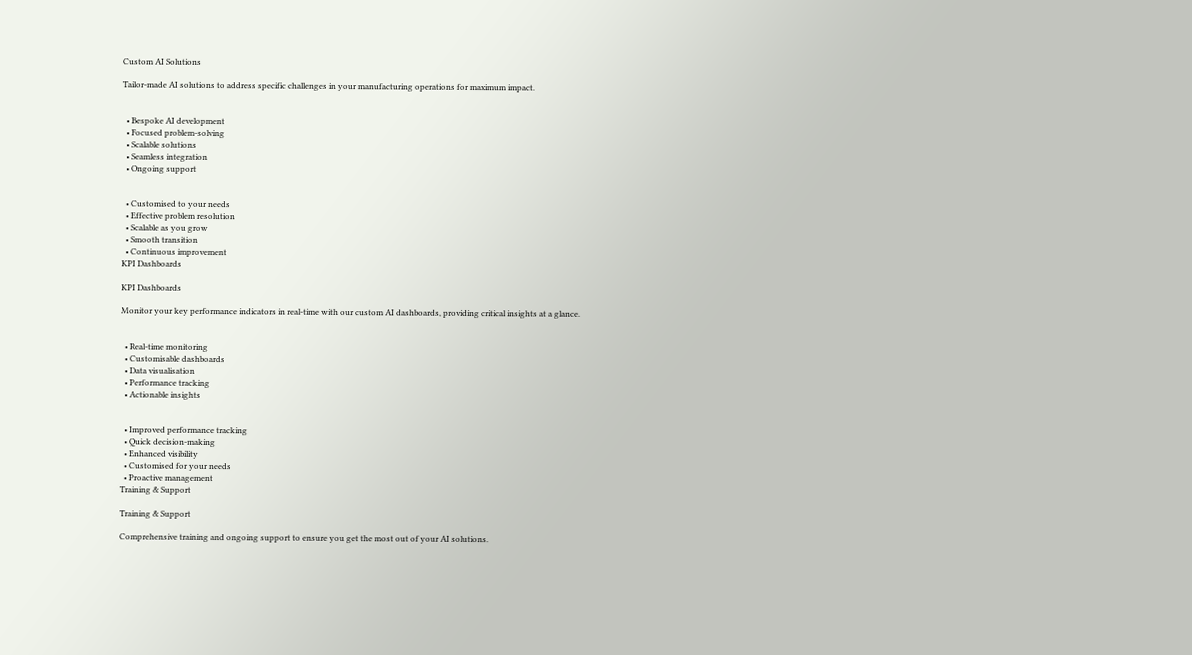Custom AI Solutions

Tailor-made AI solutions to address specific challenges in your manufacturing operations for maximum impact.


  • Bespoke AI development
  • Focused problem-solving
  • Scalable solutions
  • Seamless integration
  • Ongoing support


  • Customised to your needs
  • Effective problem resolution
  • Scalable as you grow
  • Smooth transition
  • Continuous improvement
KPI Dashboards

KPI Dashboards

Monitor your key performance indicators in real-time with our custom AI dashboards, providing critical insights at a glance.


  • Real-time monitoring
  • Customisable dashboards
  • Data visualisation
  • Performance tracking
  • Actionable insights


  • Improved performance tracking
  • Quick decision-making
  • Enhanced visibility
  • Customised for your needs
  • Proactive management
Training & Support

Training & Support

Comprehensive training and ongoing support to ensure you get the most out of your AI solutions.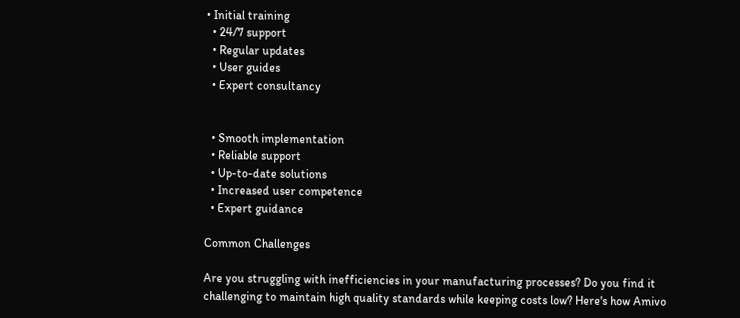• Initial training
  • 24/7 support
  • Regular updates
  • User guides
  • Expert consultancy


  • Smooth implementation
  • Reliable support
  • Up-to-date solutions
  • Increased user competence
  • Expert guidance

Common Challenges

Are you struggling with inefficiencies in your manufacturing processes? Do you find it challenging to maintain high quality standards while keeping costs low? Here's how Amivo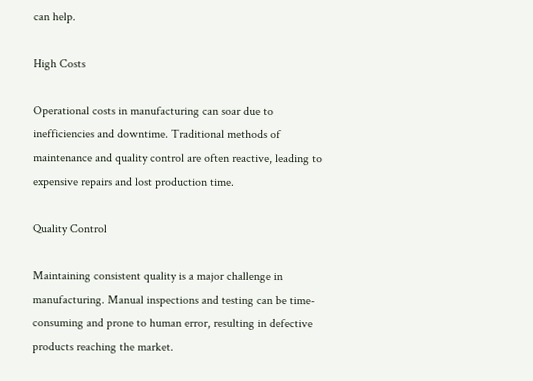can help.

High Costs

Operational costs in manufacturing can soar due to inefficiencies and downtime. Traditional methods of maintenance and quality control are often reactive, leading to expensive repairs and lost production time.

Quality Control

Maintaining consistent quality is a major challenge in manufacturing. Manual inspections and testing can be time-consuming and prone to human error, resulting in defective products reaching the market.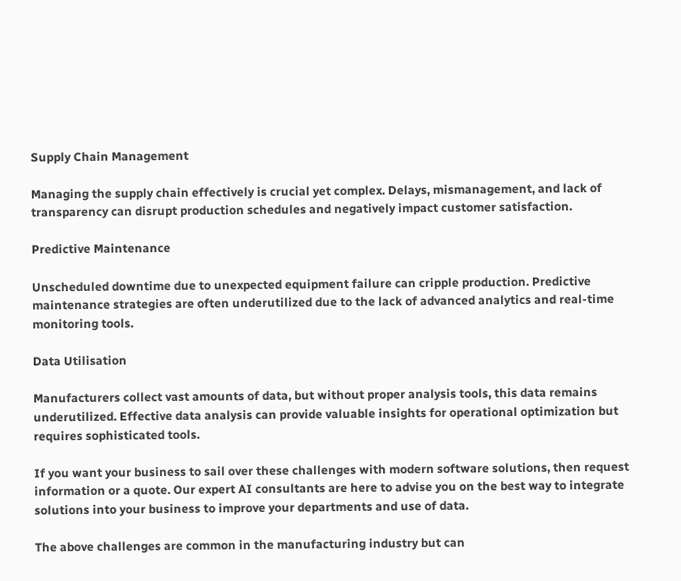Supply Chain Management

Managing the supply chain effectively is crucial yet complex. Delays, mismanagement, and lack of transparency can disrupt production schedules and negatively impact customer satisfaction.

Predictive Maintenance

Unscheduled downtime due to unexpected equipment failure can cripple production. Predictive maintenance strategies are often underutilized due to the lack of advanced analytics and real-time monitoring tools.

Data Utilisation

Manufacturers collect vast amounts of data, but without proper analysis tools, this data remains underutilized. Effective data analysis can provide valuable insights for operational optimization but requires sophisticated tools.

If you want your business to sail over these challenges with modern software solutions, then request information or a quote. Our expert AI consultants are here to advise you on the best way to integrate solutions into your business to improve your departments and use of data.

The above challenges are common in the manufacturing industry but can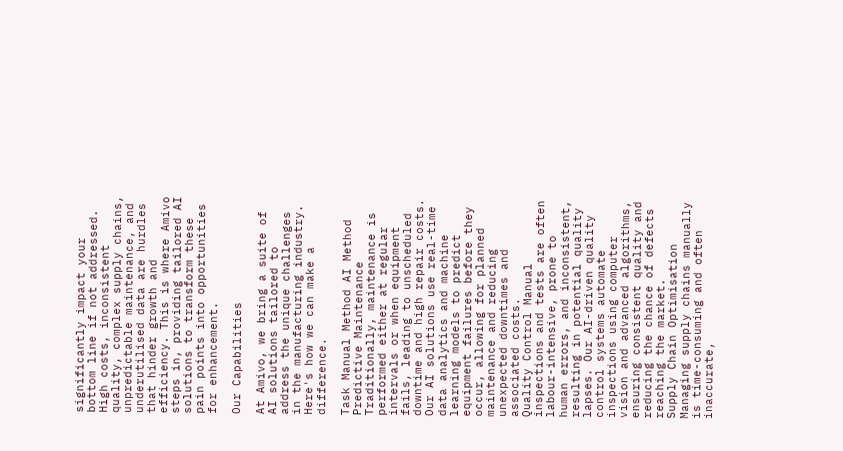significantly impact your bottom line if not addressed. High costs, inconsistent quality, complex supply chains, unpredictable maintenance, and underutilised data are hurdles that hinder growth and efficiency. This is where Amivo steps in, providing tailored AI solutions to transform these pain points into opportunities for enhancement.

Our Capabilities

At Amivo, we bring a suite of AI solutions tailored to address the unique challenges in the manufacturing industry. Here's how we can make a difference.

Task Manual Method AI Method
Predictive Maintenance Traditionally, maintenance is performed either at regular intervals or when equipment fails, leading to unscheduled downtime and high repair costs. Our AI solutions use real-time data analytics and machine learning models to predict equipment failures before they occur, allowing for planned maintenance and reducing unexpected downtimes and associated costs.
Quality Control Manual inspections and tests are often labour-intensive, prone to human errors, and inconsistent, resulting in potential quality lapses. Our AI-driven quality control systems automate inspections using computer vision and advanced algorithms, ensuring consistent quality and reducing the chance of defects reaching the market.
Supply Chain Optimisation Managing supply chains manually is time-consuming and often inaccurate,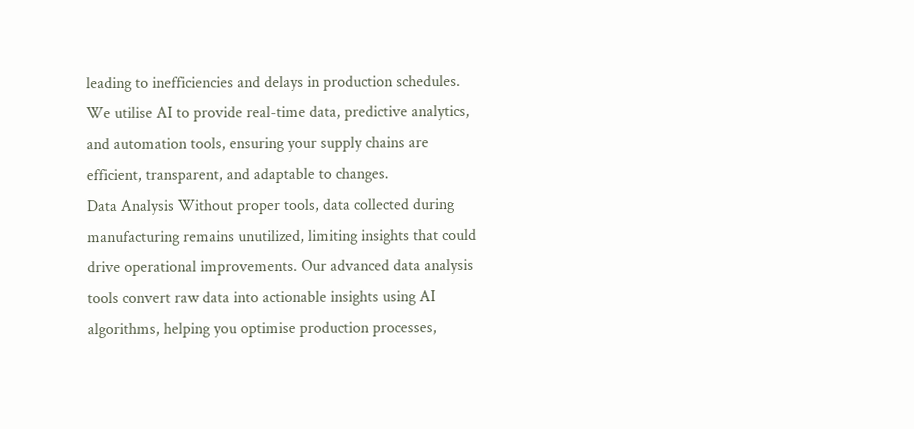leading to inefficiencies and delays in production schedules. We utilise AI to provide real-time data, predictive analytics, and automation tools, ensuring your supply chains are efficient, transparent, and adaptable to changes.
Data Analysis Without proper tools, data collected during manufacturing remains unutilized, limiting insights that could drive operational improvements. Our advanced data analysis tools convert raw data into actionable insights using AI algorithms, helping you optimise production processes,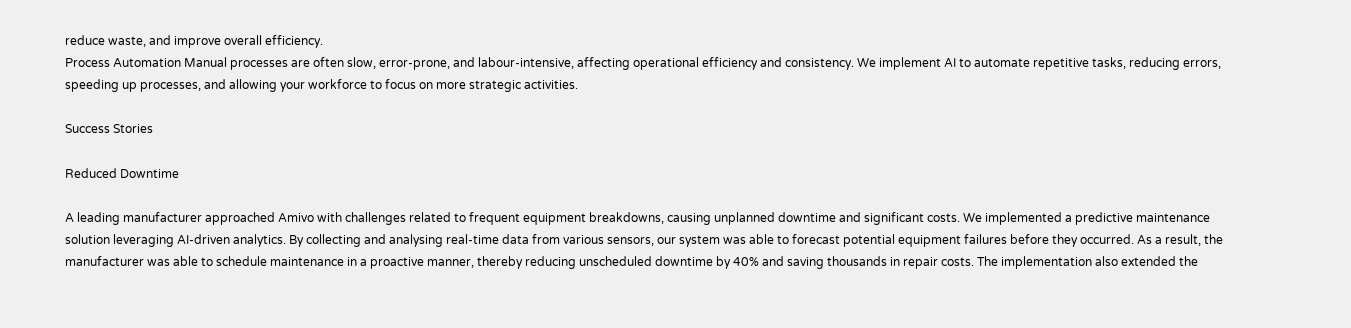reduce waste, and improve overall efficiency.
Process Automation Manual processes are often slow, error-prone, and labour-intensive, affecting operational efficiency and consistency. We implement AI to automate repetitive tasks, reducing errors, speeding up processes, and allowing your workforce to focus on more strategic activities.

Success Stories

Reduced Downtime

A leading manufacturer approached Amivo with challenges related to frequent equipment breakdowns, causing unplanned downtime and significant costs. We implemented a predictive maintenance solution leveraging AI-driven analytics. By collecting and analysing real-time data from various sensors, our system was able to forecast potential equipment failures before they occurred. As a result, the manufacturer was able to schedule maintenance in a proactive manner, thereby reducing unscheduled downtime by 40% and saving thousands in repair costs. The implementation also extended the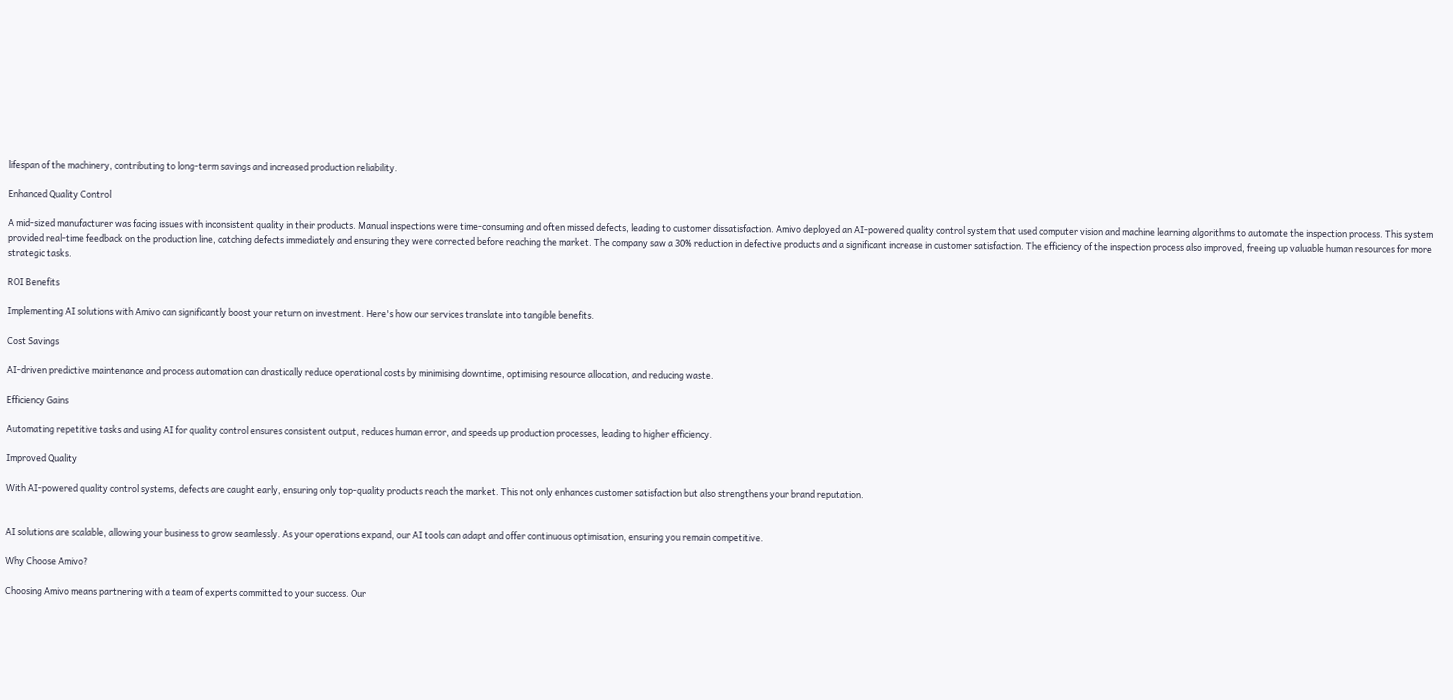lifespan of the machinery, contributing to long-term savings and increased production reliability.

Enhanced Quality Control

A mid-sized manufacturer was facing issues with inconsistent quality in their products. Manual inspections were time-consuming and often missed defects, leading to customer dissatisfaction. Amivo deployed an AI-powered quality control system that used computer vision and machine learning algorithms to automate the inspection process. This system provided real-time feedback on the production line, catching defects immediately and ensuring they were corrected before reaching the market. The company saw a 30% reduction in defective products and a significant increase in customer satisfaction. The efficiency of the inspection process also improved, freeing up valuable human resources for more strategic tasks.

ROI Benefits

Implementing AI solutions with Amivo can significantly boost your return on investment. Here's how our services translate into tangible benefits.

Cost Savings

AI-driven predictive maintenance and process automation can drastically reduce operational costs by minimising downtime, optimising resource allocation, and reducing waste.

Efficiency Gains

Automating repetitive tasks and using AI for quality control ensures consistent output, reduces human error, and speeds up production processes, leading to higher efficiency.

Improved Quality

With AI-powered quality control systems, defects are caught early, ensuring only top-quality products reach the market. This not only enhances customer satisfaction but also strengthens your brand reputation.


AI solutions are scalable, allowing your business to grow seamlessly. As your operations expand, our AI tools can adapt and offer continuous optimisation, ensuring you remain competitive.

Why Choose Amivo?

Choosing Amivo means partnering with a team of experts committed to your success. Our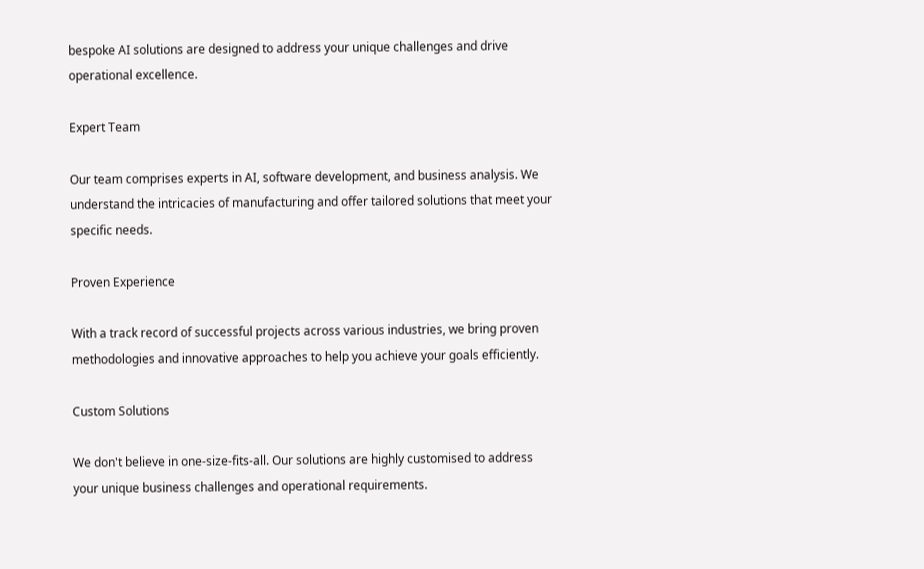bespoke AI solutions are designed to address your unique challenges and drive operational excellence.

Expert Team

Our team comprises experts in AI, software development, and business analysis. We understand the intricacies of manufacturing and offer tailored solutions that meet your specific needs.

Proven Experience

With a track record of successful projects across various industries, we bring proven methodologies and innovative approaches to help you achieve your goals efficiently.

Custom Solutions

We don't believe in one-size-fits-all. Our solutions are highly customised to address your unique business challenges and operational requirements.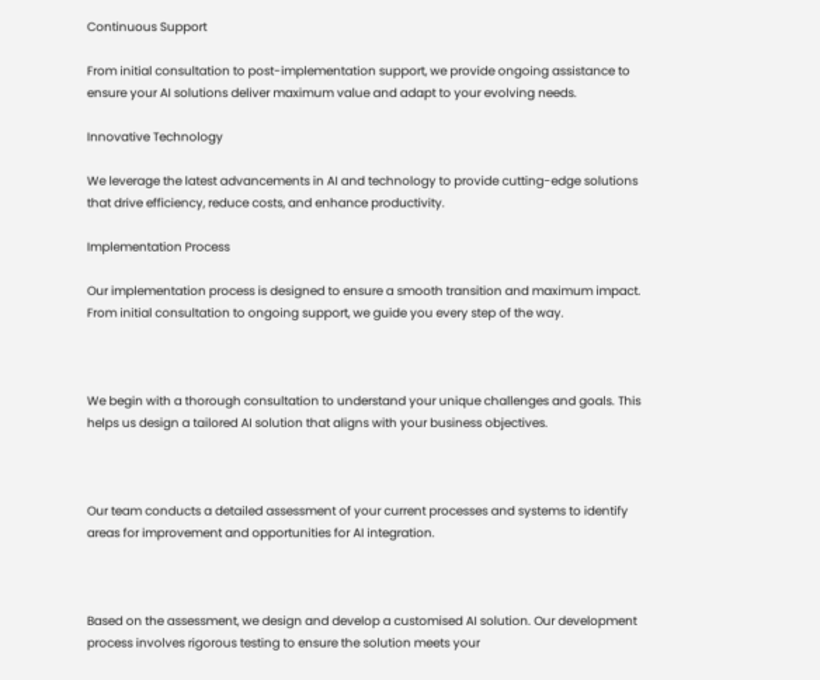Continuous Support

From initial consultation to post-implementation support, we provide ongoing assistance to ensure your AI solutions deliver maximum value and adapt to your evolving needs.

Innovative Technology

We leverage the latest advancements in AI and technology to provide cutting-edge solutions that drive efficiency, reduce costs, and enhance productivity.

Implementation Process

Our implementation process is designed to ensure a smooth transition and maximum impact. From initial consultation to ongoing support, we guide you every step of the way.



We begin with a thorough consultation to understand your unique challenges and goals. This helps us design a tailored AI solution that aligns with your business objectives.



Our team conducts a detailed assessment of your current processes and systems to identify areas for improvement and opportunities for AI integration.



Based on the assessment, we design and develop a customised AI solution. Our development process involves rigorous testing to ensure the solution meets your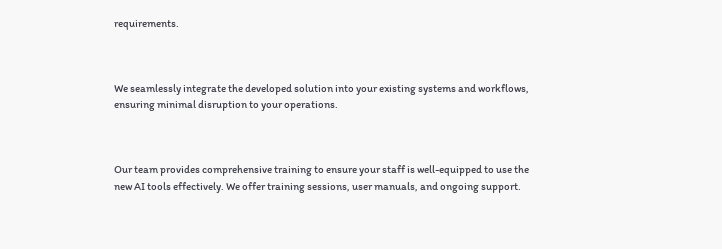requirements.



We seamlessly integrate the developed solution into your existing systems and workflows, ensuring minimal disruption to your operations.



Our team provides comprehensive training to ensure your staff is well-equipped to use the new AI tools effectively. We offer training sessions, user manuals, and ongoing support.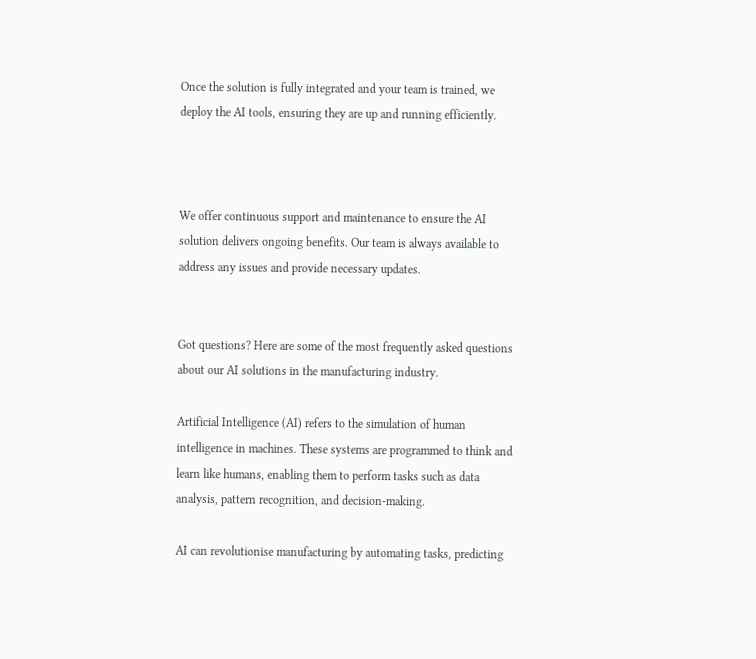Once the solution is fully integrated and your team is trained, we deploy the AI tools, ensuring they are up and running efficiently.



We offer continuous support and maintenance to ensure the AI solution delivers ongoing benefits. Our team is always available to address any issues and provide necessary updates.


Got questions? Here are some of the most frequently asked questions about our AI solutions in the manufacturing industry.

Artificial Intelligence (AI) refers to the simulation of human intelligence in machines. These systems are programmed to think and learn like humans, enabling them to perform tasks such as data analysis, pattern recognition, and decision-making.

AI can revolutionise manufacturing by automating tasks, predicting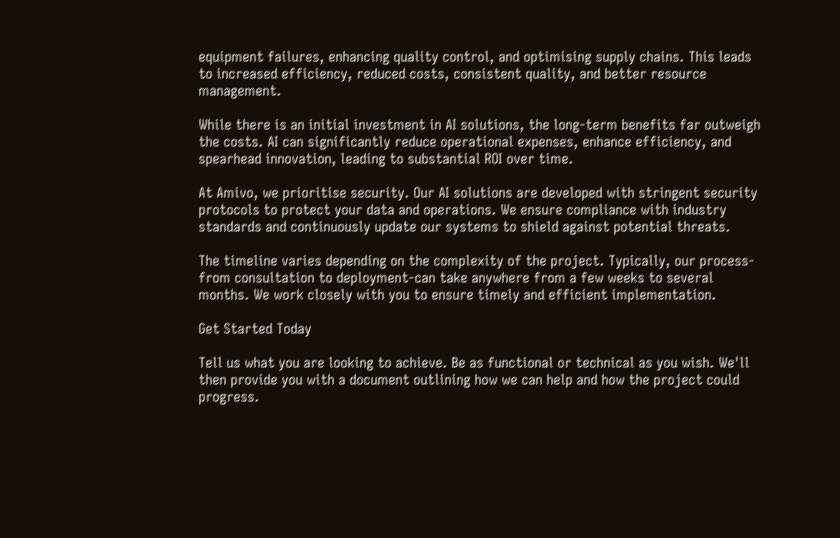equipment failures, enhancing quality control, and optimising supply chains. This leads to increased efficiency, reduced costs, consistent quality, and better resource management.

While there is an initial investment in AI solutions, the long-term benefits far outweigh the costs. AI can significantly reduce operational expenses, enhance efficiency, and spearhead innovation, leading to substantial ROI over time.

At Amivo, we prioritise security. Our AI solutions are developed with stringent security protocols to protect your data and operations. We ensure compliance with industry standards and continuously update our systems to shield against potential threats.

The timeline varies depending on the complexity of the project. Typically, our process-from consultation to deployment-can take anywhere from a few weeks to several months. We work closely with you to ensure timely and efficient implementation.

Get Started Today

Tell us what you are looking to achieve. Be as functional or technical as you wish. We'll then provide you with a document outlining how we can help and how the project could progress.